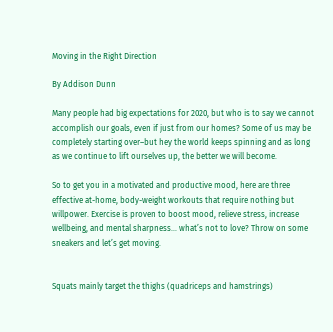Moving in the Right Direction

By Addison Dunn

Many people had big expectations for 2020, but who is to say we cannot accomplish our goals, even if just from our homes? Some of us may be completely starting over–but hey the world keeps spinning and as long as we continue to lift ourselves up, the better we will become.

So to get you in a motivated and productive mood, here are three effective at-home, body-weight workouts that require nothing but willpower. Exercise is proven to boost mood, relieve stress, increase wellbeing, and mental sharpness… what’s not to love? Throw on some sneakers and let’s get moving.


Squats mainly target the thighs (quadriceps and hamstrings)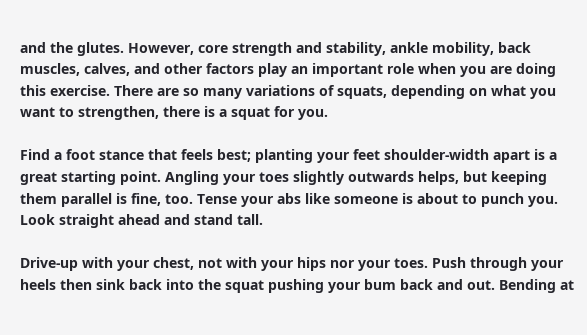and the glutes. However, core strength and stability, ankle mobility, back muscles, calves, and other factors play an important role when you are doing this exercise. There are so many variations of squats, depending on what you want to strengthen, there is a squat for you.

Find a foot stance that feels best; planting your feet shoulder-width apart is a great starting point. Angling your toes slightly outwards helps, but keeping them parallel is fine, too. Tense your abs like someone is about to punch you. Look straight ahead and stand tall.

Drive-up with your chest, not with your hips nor your toes. Push through your heels then sink back into the squat pushing your bum back and out. Bending at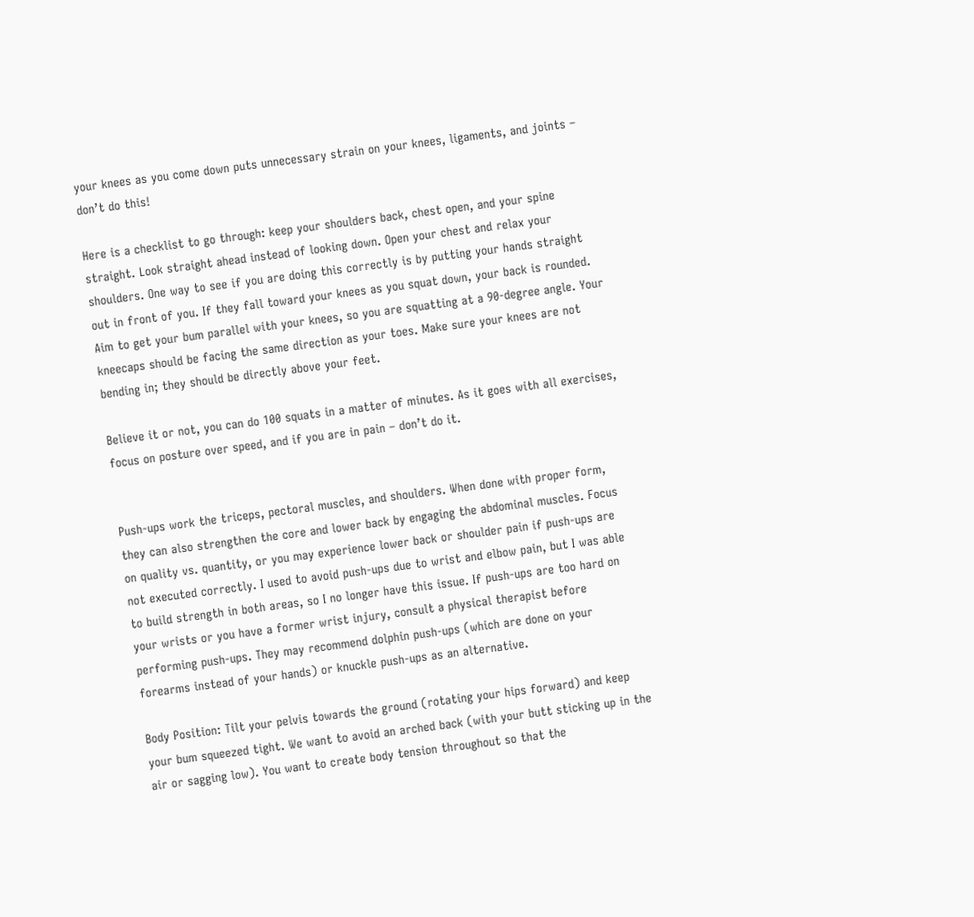your knees as you come down puts unnecessary strain on your knees, ligaments, and joints – don’t do this!

Here is a checklist to go through: keep your shoulders back, chest open, and your spine straight. Look straight ahead instead of looking down. Open your chest and relax your shoulders. One way to see if you are doing this correctly is by putting your hands straight out in front of you. If they fall toward your knees as you squat down, your back is rounded. Aim to get your bum parallel with your knees, so you are squatting at a 90-degree angle. Your kneecaps should be facing the same direction as your toes. Make sure your knees are not bending in; they should be directly above your feet.

Believe it or not, you can do 100 squats in a matter of minutes. As it goes with all exercises, focus on posture over speed, and if you are in pain – don’t do it.


Push-ups work the triceps, pectoral muscles, and shoulders. When done with proper form, they can also strengthen the core and lower back by engaging the abdominal muscles. Focus on quality vs. quantity, or you may experience lower back or shoulder pain if push-ups are not executed correctly. I used to avoid push-ups due to wrist and elbow pain, but I was able to build strength in both areas, so I no longer have this issue. If push-ups are too hard on your wrists or you have a former wrist injury, consult a physical therapist before performing push-ups. They may recommend dolphin push-ups (which are done on your forearms instead of your hands) or knuckle push-ups as an alternative.

Body Position: Tilt your pelvis towards the ground (rotating your hips forward) and keep your bum squeezed tight. We want to avoid an arched back (with your butt sticking up in the air or sagging low). You want to create body tension throughout so that the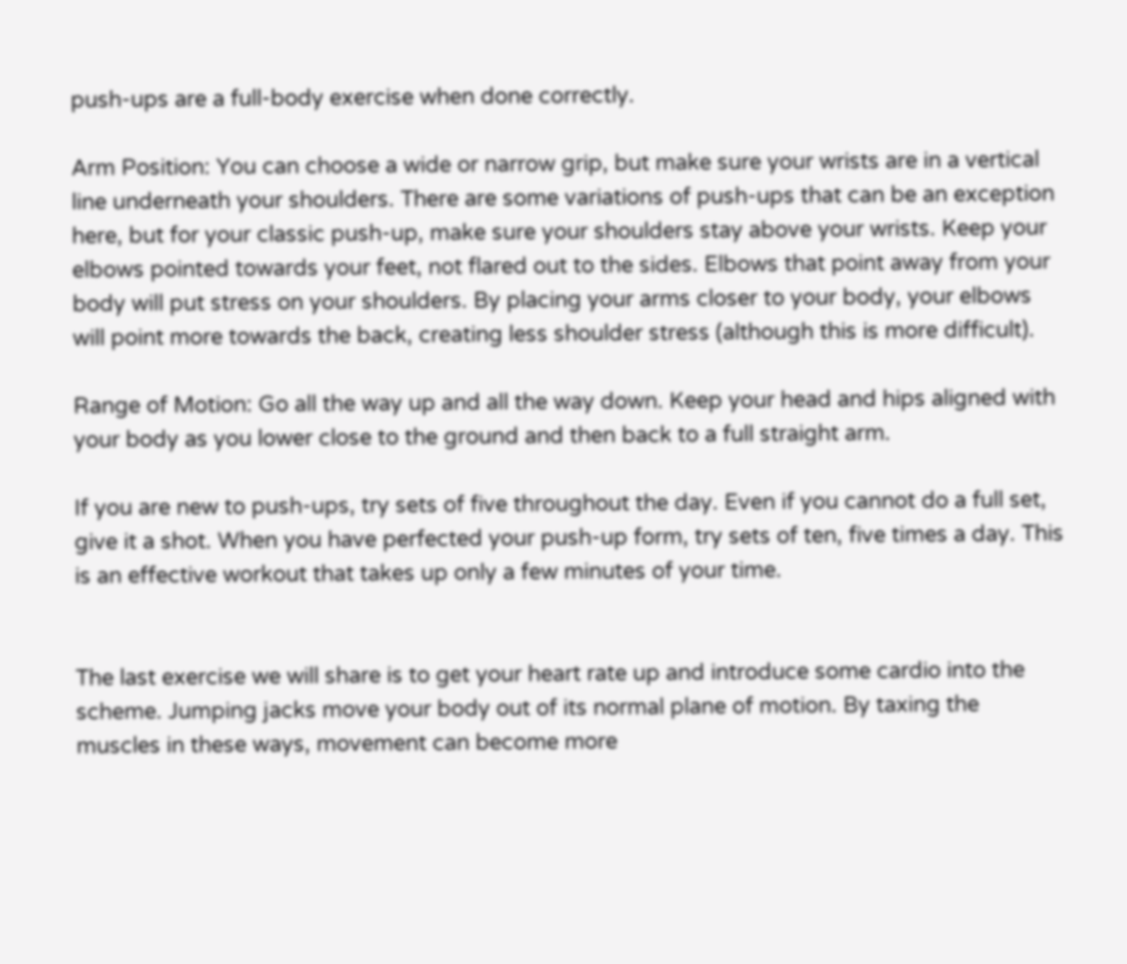push-ups are a full-body exercise when done correctly.

Arm Position: You can choose a wide or narrow grip, but make sure your wrists are in a vertical line underneath your shoulders. There are some variations of push-ups that can be an exception here, but for your classic push-up, make sure your shoulders stay above your wrists. Keep your elbows pointed towards your feet, not flared out to the sides. Elbows that point away from your body will put stress on your shoulders. By placing your arms closer to your body, your elbows will point more towards the back, creating less shoulder stress (although this is more difficult).

Range of Motion: Go all the way up and all the way down. Keep your head and hips aligned with your body as you lower close to the ground and then back to a full straight arm.

If you are new to push-ups, try sets of five throughout the day. Even if you cannot do a full set, give it a shot. When you have perfected your push-up form, try sets of ten, five times a day. This is an effective workout that takes up only a few minutes of your time.


The last exercise we will share is to get your heart rate up and introduce some cardio into the scheme. Jumping jacks move your body out of its normal plane of motion. By taxing the muscles in these ways, movement can become more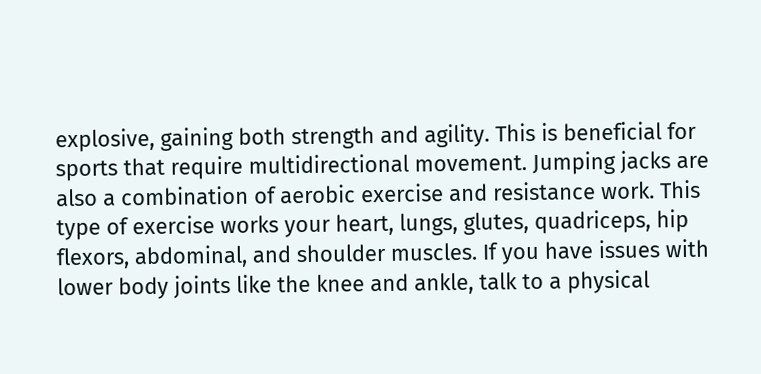explosive, gaining both strength and agility. This is beneficial for sports that require multidirectional movement. Jumping jacks are also a combination of aerobic exercise and resistance work. This type of exercise works your heart, lungs, glutes, quadriceps, hip flexors, abdominal, and shoulder muscles. If you have issues with lower body joints like the knee and ankle, talk to a physical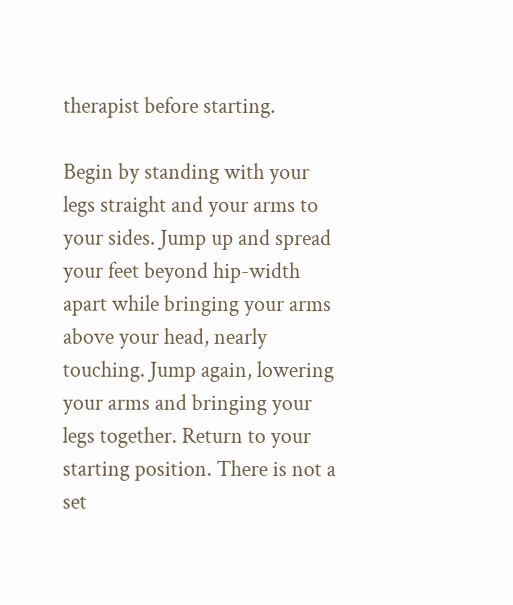therapist before starting.

Begin by standing with your legs straight and your arms to your sides. Jump up and spread your feet beyond hip-width apart while bringing your arms above your head, nearly touching. Jump again, lowering your arms and bringing your legs together. Return to your starting position. There is not a set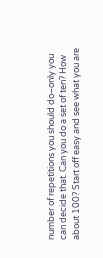number of repetitions you should do–only you can decide that. Can you do a set of ten? How about 100? Start off easy and see what you are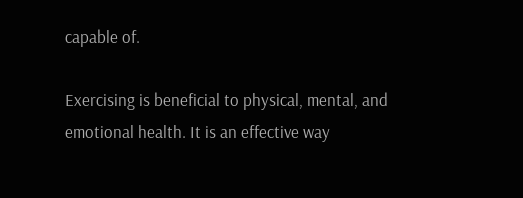capable of.

Exercising is beneficial to physical, mental, and emotional health. It is an effective way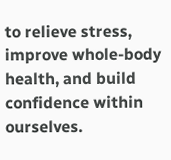to relieve stress, improve whole-body health, and build confidence within ourselves.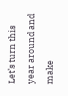Let’s turn this year around and make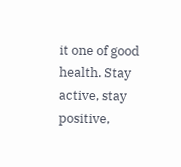it one of good health. Stay active, stay positive,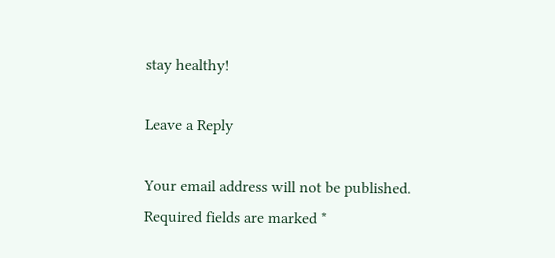stay healthy!

Leave a Reply

Your email address will not be published. Required fields are marked *